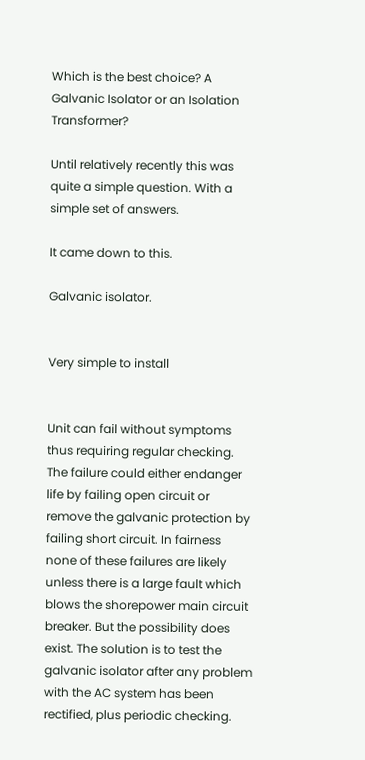Which is the best choice? A Galvanic Isolator or an Isolation Transformer?

Until relatively recently this was quite a simple question. With a simple set of answers.

It came down to this.

Galvanic isolator.


Very simple to install


Unit can fail without symptoms thus requiring regular checking. The failure could either endanger life by failing open circuit or remove the galvanic protection by failing short circuit. In fairness none of these failures are likely unless there is a large fault which blows the shorepower main circuit breaker. But the possibility does exist. The solution is to test the galvanic isolator after any problem with the AC system has been rectified, plus periodic checking.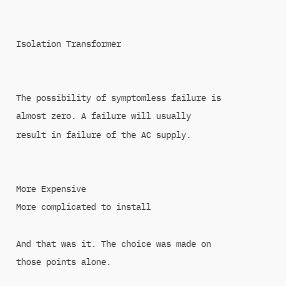Isolation Transformer


The possibility of symptomless failure is almost zero. A failure will usually result in failure of the AC supply.


More Expensive
More complicated to install

And that was it. The choice was made on those points alone.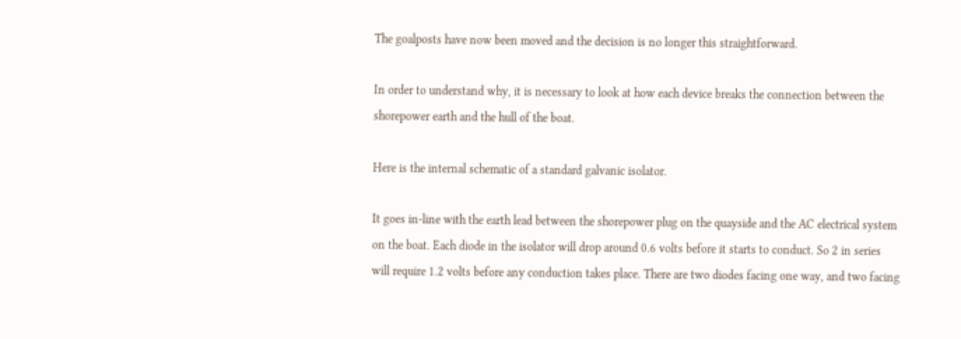The goalposts have now been moved and the decision is no longer this straightforward.

In order to understand why, it is necessary to look at how each device breaks the connection between the shorepower earth and the hull of the boat.

Here is the internal schematic of a standard galvanic isolator.

It goes in-line with the earth lead between the shorepower plug on the quayside and the AC electrical system on the boat. Each diode in the isolator will drop around 0.6 volts before it starts to conduct. So 2 in series will require 1.2 volts before any conduction takes place. There are two diodes facing one way, and two facing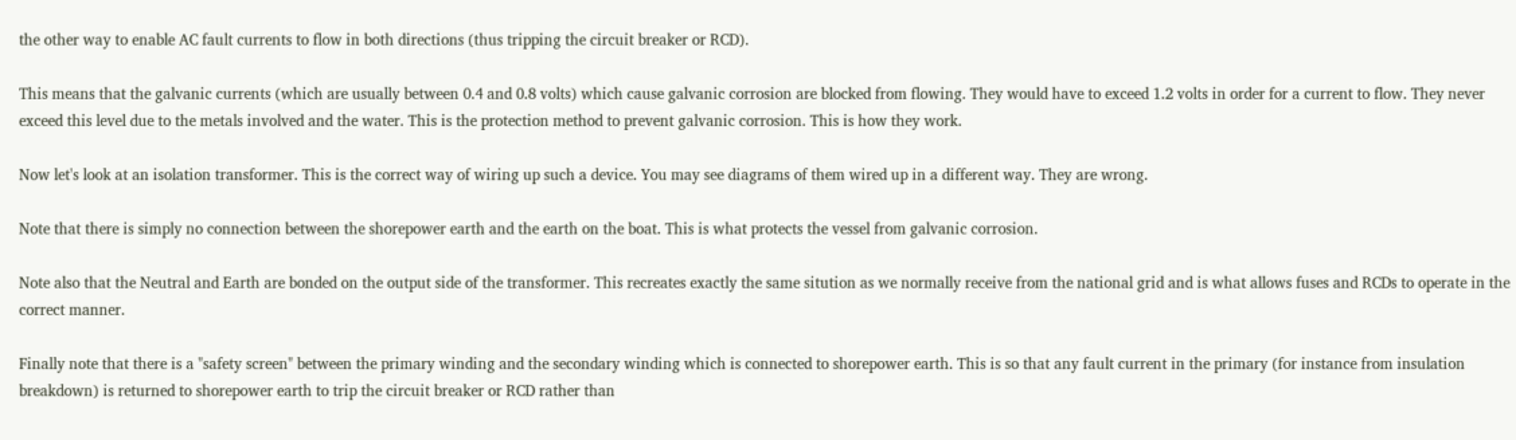the other way to enable AC fault currents to flow in both directions (thus tripping the circuit breaker or RCD).

This means that the galvanic currents (which are usually between 0.4 and 0.8 volts) which cause galvanic corrosion are blocked from flowing. They would have to exceed 1.2 volts in order for a current to flow. They never exceed this level due to the metals involved and the water. This is the protection method to prevent galvanic corrosion. This is how they work.

Now let's look at an isolation transformer. This is the correct way of wiring up such a device. You may see diagrams of them wired up in a different way. They are wrong.

Note that there is simply no connection between the shorepower earth and the earth on the boat. This is what protects the vessel from galvanic corrosion.

Note also that the Neutral and Earth are bonded on the output side of the transformer. This recreates exactly the same sitution as we normally receive from the national grid and is what allows fuses and RCDs to operate in the correct manner.

Finally note that there is a "safety screen" between the primary winding and the secondary winding which is connected to shorepower earth. This is so that any fault current in the primary (for instance from insulation breakdown) is returned to shorepower earth to trip the circuit breaker or RCD rather than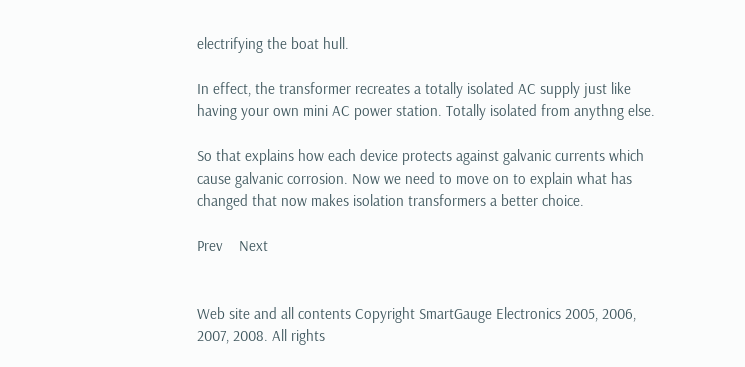electrifying the boat hull.

In effect, the transformer recreates a totally isolated AC supply just like having your own mini AC power station. Totally isolated from anythng else.

So that explains how each device protects against galvanic currents which cause galvanic corrosion. Now we need to move on to explain what has changed that now makes isolation transformers a better choice.

Prev    Next


Web site and all contents Copyright SmartGauge Electronics 2005, 2006, 2007, 2008. All rights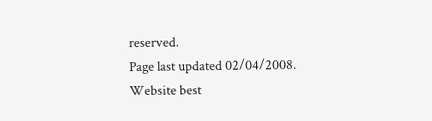reserved.
Page last updated 02/04/2008.
Website best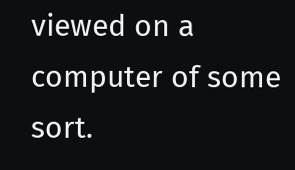viewed on a computer of some sort.